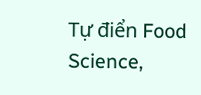Tự điển Food Science,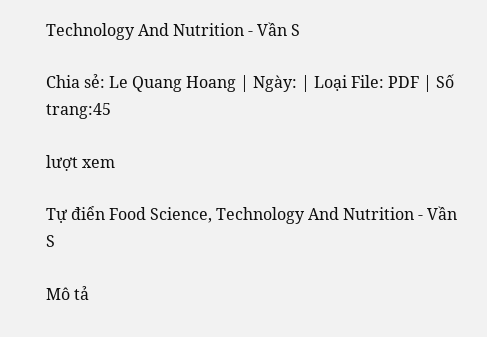Technology And Nutrition - Vần S

Chia sẻ: Le Quang Hoang | Ngày: | Loại File: PDF | Số trang:45

lượt xem

Tự điển Food Science, Technology And Nutrition - Vần S

Mô tả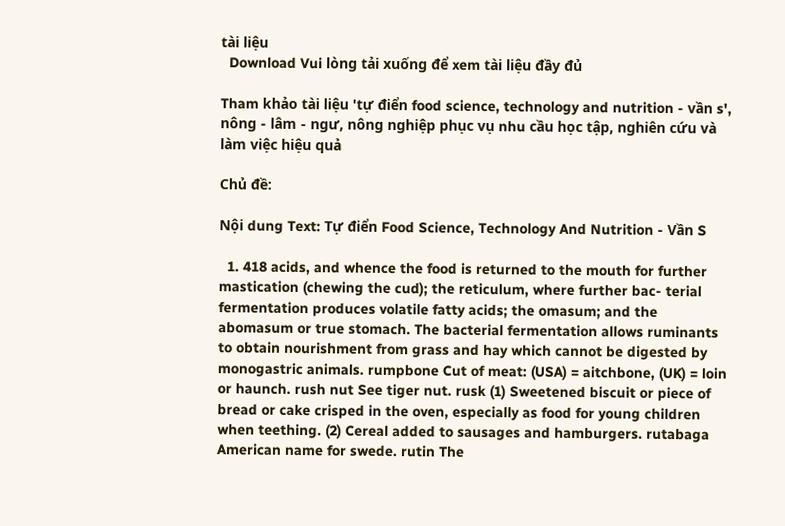tài liệu
  Download Vui lòng tải xuống để xem tài liệu đầy đủ

Tham khảo tài liệu 'tự điển food science, technology and nutrition - vần s', nông - lâm - ngư, nông nghiệp phục vụ nhu cầu học tập, nghiên cứu và làm việc hiệu quả

Chủ đề:

Nội dung Text: Tự điển Food Science, Technology And Nutrition - Vần S

  1. 418 acids, and whence the food is returned to the mouth for further mastication (chewing the cud); the reticulum, where further bac- terial fermentation produces volatile fatty acids; the omasum; and the abomasum or true stomach. The bacterial fermentation allows ruminants to obtain nourishment from grass and hay which cannot be digested by monogastric animals. rumpbone Cut of meat: (USA) = aitchbone, (UK) = loin or haunch. rush nut See tiger nut. rusk (1) Sweetened biscuit or piece of bread or cake crisped in the oven, especially as food for young children when teething. (2) Cereal added to sausages and hamburgers. rutabaga American name for swede. rutin The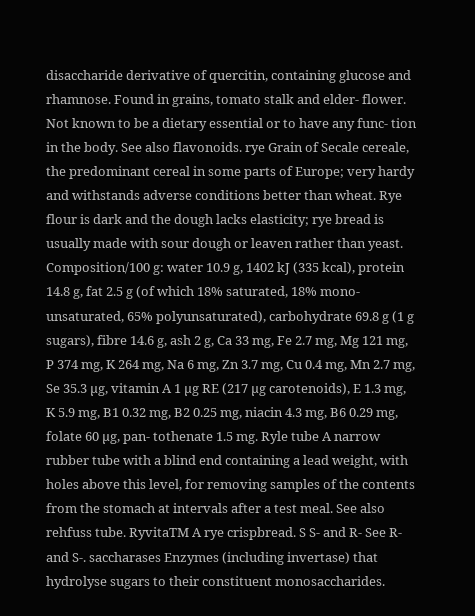disaccharide derivative of quercitin, containing glucose and rhamnose. Found in grains, tomato stalk and elder- flower. Not known to be a dietary essential or to have any func- tion in the body. See also flavonoids. rye Grain of Secale cereale, the predominant cereal in some parts of Europe; very hardy and withstands adverse conditions better than wheat. Rye flour is dark and the dough lacks elasticity; rye bread is usually made with sour dough or leaven rather than yeast. Composition/100 g: water 10.9 g, 1402 kJ (335 kcal), protein 14.8 g, fat 2.5 g (of which 18% saturated, 18% mono-unsaturated, 65% polyunsaturated), carbohydrate 69.8 g (1 g sugars), fibre 14.6 g, ash 2 g, Ca 33 mg, Fe 2.7 mg, Mg 121 mg, P 374 mg, K 264 mg, Na 6 mg, Zn 3.7 mg, Cu 0.4 mg, Mn 2.7 mg, Se 35.3 µg, vitamin A 1 µg RE (217 µg carotenoids), E 1.3 mg, K 5.9 mg, B1 0.32 mg, B2 0.25 mg, niacin 4.3 mg, B6 0.29 mg, folate 60 µg, pan- tothenate 1.5 mg. Ryle tube A narrow rubber tube with a blind end containing a lead weight, with holes above this level, for removing samples of the contents from the stomach at intervals after a test meal. See also rehfuss tube. RyvitaTM A rye crispbread. S S- and R- See R- and S-. saccharases Enzymes (including invertase) that hydrolyse sugars to their constituent monosaccharides.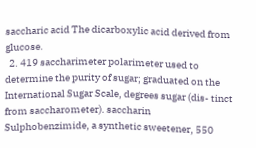saccharic acid The dicarboxylic acid derived from glucose.
  2. 419 saccharimeter polarimeter used to determine the purity of sugar; graduated on the International Sugar Scale, degrees sugar (dis- tinct from saccharometer). saccharin Sulphobenzimide, a synthetic sweetener, 550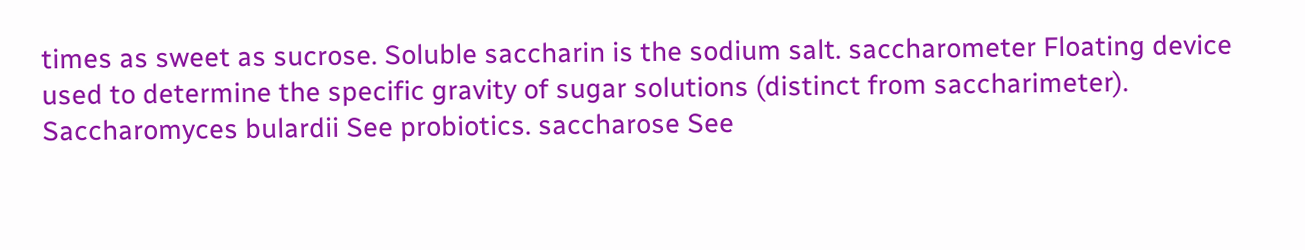times as sweet as sucrose. Soluble saccharin is the sodium salt. saccharometer Floating device used to determine the specific gravity of sugar solutions (distinct from saccharimeter). Saccharomyces bulardii See probiotics. saccharose See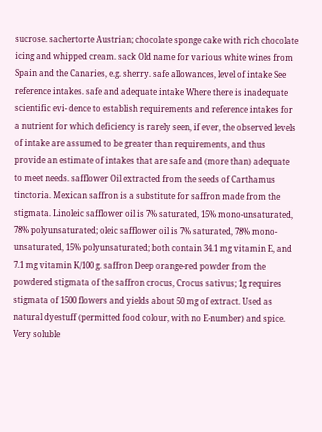sucrose. sachertorte Austrian; chocolate sponge cake with rich chocolate icing and whipped cream. sack Old name for various white wines from Spain and the Canaries, e.g. sherry. safe allowances, level of intake See reference intakes. safe and adequate intake Where there is inadequate scientific evi- dence to establish requirements and reference intakes for a nutrient for which deficiency is rarely seen, if ever, the observed levels of intake are assumed to be greater than requirements, and thus provide an estimate of intakes that are safe and (more than) adequate to meet needs. safflower Oil extracted from the seeds of Carthamus tinctoria. Mexican saffron is a substitute for saffron made from the stigmata. Linoleic safflower oil is 7% saturated, 15% mono-unsaturated, 78% polyunsaturated; oleic safflower oil is 7% saturated, 78% mono-unsaturated, 15% polyunsaturated; both contain 34.1 mg vitamin E, and 7.1 mg vitamin K/100 g. saffron Deep orange-red powder from the powdered stigmata of the saffron crocus, Crocus sativus; 1g requires stigmata of 1500 flowers and yields about 50 mg of extract. Used as natural dyestuff (permitted food colour, with no E-number) and spice. Very soluble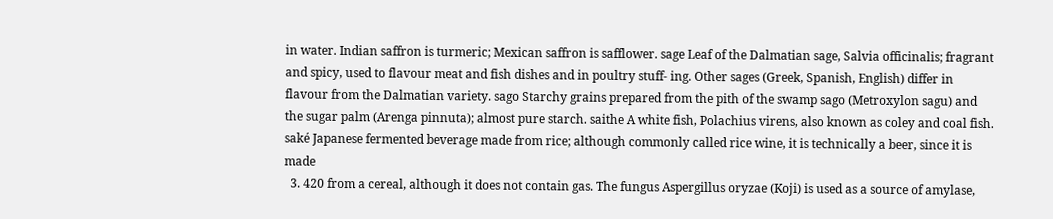in water. Indian saffron is turmeric; Mexican saffron is safflower. sage Leaf of the Dalmatian sage, Salvia officinalis; fragrant and spicy, used to flavour meat and fish dishes and in poultry stuff- ing. Other sages (Greek, Spanish, English) differ in flavour from the Dalmatian variety. sago Starchy grains prepared from the pith of the swamp sago (Metroxylon sagu) and the sugar palm (Arenga pinnuta); almost pure starch. saithe A white fish, Polachius virens, also known as coley and coal fish. saké Japanese fermented beverage made from rice; although commonly called rice wine, it is technically a beer, since it is made
  3. 420 from a cereal, although it does not contain gas. The fungus Aspergillus oryzae (Koji) is used as a source of amylase,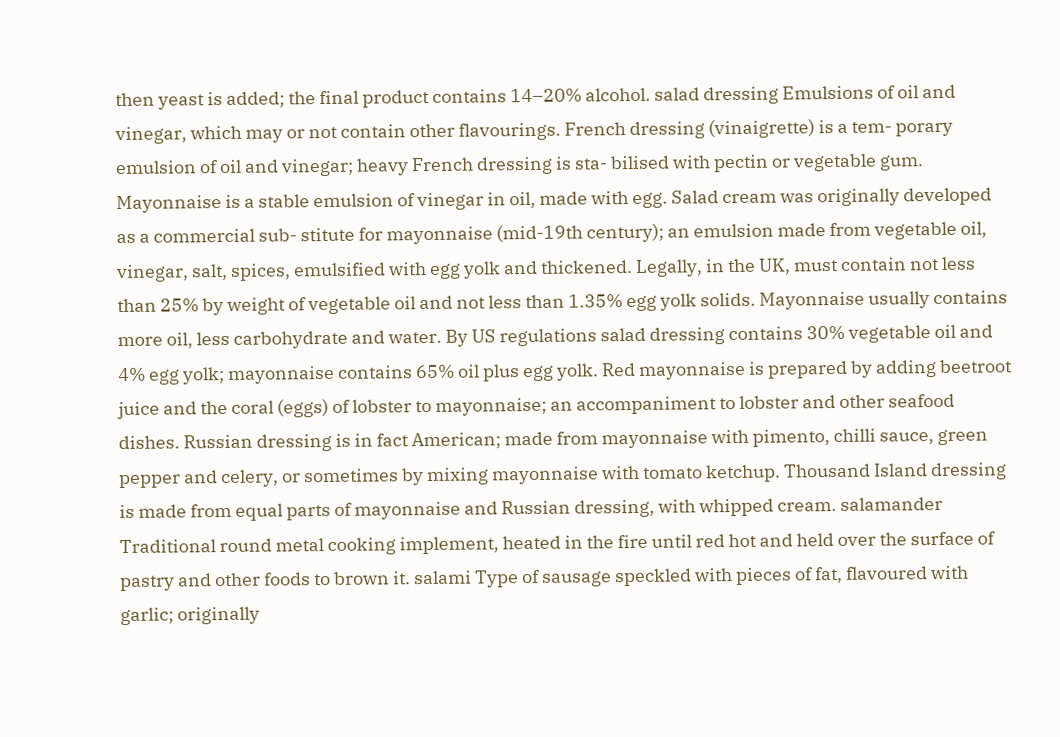then yeast is added; the final product contains 14–20% alcohol. salad dressing Emulsions of oil and vinegar, which may or not contain other flavourings. French dressing (vinaigrette) is a tem- porary emulsion of oil and vinegar; heavy French dressing is sta- bilised with pectin or vegetable gum. Mayonnaise is a stable emulsion of vinegar in oil, made with egg. Salad cream was originally developed as a commercial sub- stitute for mayonnaise (mid-19th century); an emulsion made from vegetable oil, vinegar, salt, spices, emulsified with egg yolk and thickened. Legally, in the UK, must contain not less than 25% by weight of vegetable oil and not less than 1.35% egg yolk solids. Mayonnaise usually contains more oil, less carbohydrate and water. By US regulations salad dressing contains 30% vegetable oil and 4% egg yolk; mayonnaise contains 65% oil plus egg yolk. Red mayonnaise is prepared by adding beetroot juice and the coral (eggs) of lobster to mayonnaise; an accompaniment to lobster and other seafood dishes. Russian dressing is in fact American; made from mayonnaise with pimento, chilli sauce, green pepper and celery, or sometimes by mixing mayonnaise with tomato ketchup. Thousand Island dressing is made from equal parts of mayonnaise and Russian dressing, with whipped cream. salamander Traditional round metal cooking implement, heated in the fire until red hot and held over the surface of pastry and other foods to brown it. salami Type of sausage speckled with pieces of fat, flavoured with garlic; originally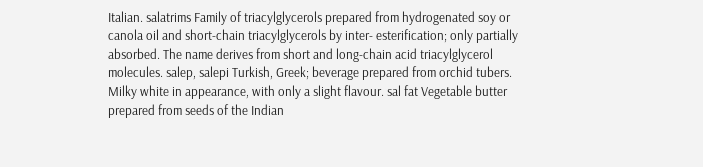Italian. salatrims Family of triacylglycerols prepared from hydrogenated soy or canola oil and short-chain triacylglycerols by inter- esterification; only partially absorbed. The name derives from short and long-chain acid triacylglycerol molecules. salep, salepi Turkish, Greek; beverage prepared from orchid tubers. Milky white in appearance, with only a slight flavour. sal fat Vegetable butter prepared from seeds of the Indian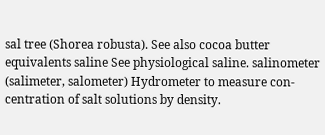sal tree (Shorea robusta). See also cocoa butter equivalents saline See physiological saline. salinometer (salimeter, salometer) Hydrometer to measure con- centration of salt solutions by density.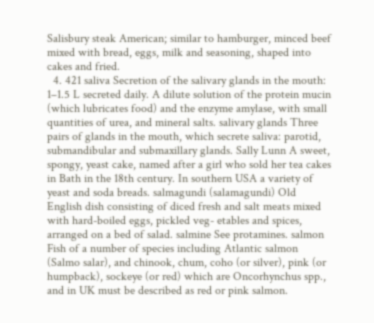Salisbury steak American; similar to hamburger, minced beef mixed with bread, eggs, milk and seasoning, shaped into cakes and fried.
  4. 421 saliva Secretion of the salivary glands in the mouth: 1–1.5 L secreted daily. A dilute solution of the protein mucin (which lubricates food) and the enzyme amylase, with small quantities of urea, and mineral salts. salivary glands Three pairs of glands in the mouth, which secrete saliva: parotid, submandibular and submaxillary glands. Sally Lunn A sweet, spongy, yeast cake, named after a girl who sold her tea cakes in Bath in the 18th century. In southern USA a variety of yeast and soda breads. salmagundi (salamagundi) Old English dish consisting of diced fresh and salt meats mixed with hard-boiled eggs, pickled veg- etables and spices, arranged on a bed of salad. salmine See protamines. salmon Fish of a number of species including Atlantic salmon (Salmo salar), and chinook, chum, coho (or silver), pink (or humpback), sockeye (or red) which are Oncorhynchus spp., and in UK must be described as red or pink salmon.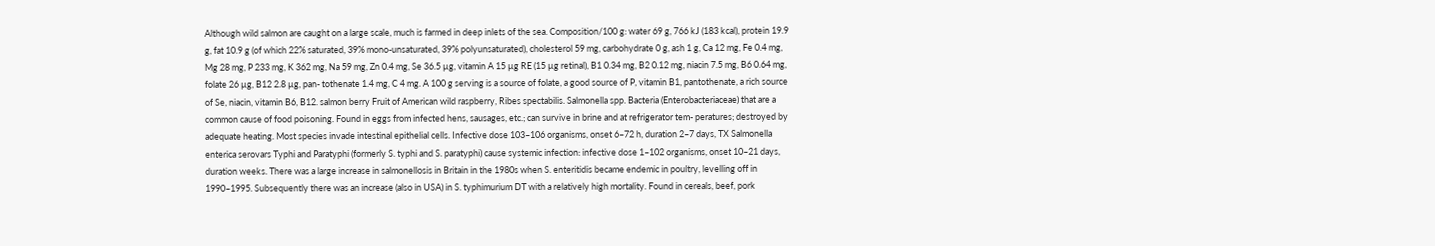Although wild salmon are caught on a large scale, much is farmed in deep inlets of the sea. Composition/100 g: water 69 g, 766 kJ (183 kcal), protein 19.9 g, fat 10.9 g (of which 22% saturated, 39% mono-unsaturated, 39% polyunsaturated), cholesterol 59 mg, carbohydrate 0 g, ash 1 g, Ca 12 mg, Fe 0.4 mg, Mg 28 mg, P 233 mg, K 362 mg, Na 59 mg, Zn 0.4 mg, Se 36.5 µg, vitamin A 15 µg RE (15 µg retinal), B1 0.34 mg, B2 0.12 mg, niacin 7.5 mg, B6 0.64 mg, folate 26 µg, B12 2.8 µg, pan- tothenate 1.4 mg, C 4 mg. A 100 g serving is a source of folate, a good source of P, vitamin B1, pantothenate, a rich source of Se, niacin, vitamin B6, B12. salmon berry Fruit of American wild raspberry, Ribes spectabilis. Salmonella spp. Bacteria (Enterobacteriaceae) that are a common cause of food poisoning. Found in eggs from infected hens, sausages, etc.; can survive in brine and at refrigerator tem- peratures; destroyed by adequate heating. Most species invade intestinal epithelial cells. Infective dose 103–106 organisms, onset 6–72 h, duration 2–7 days, TX Salmonella enterica serovars Typhi and Paratyphi (formerly S. typhi and S. paratyphi) cause systemic infection: infective dose 1–102 organisms, onset 10–21 days, duration weeks. There was a large increase in salmonellosis in Britain in the 1980s when S. enteritidis became endemic in poultry, levelling off in 1990–1995. Subsequently there was an increase (also in USA) in S. typhimurium DT with a relatively high mortality. Found in cereals, beef, pork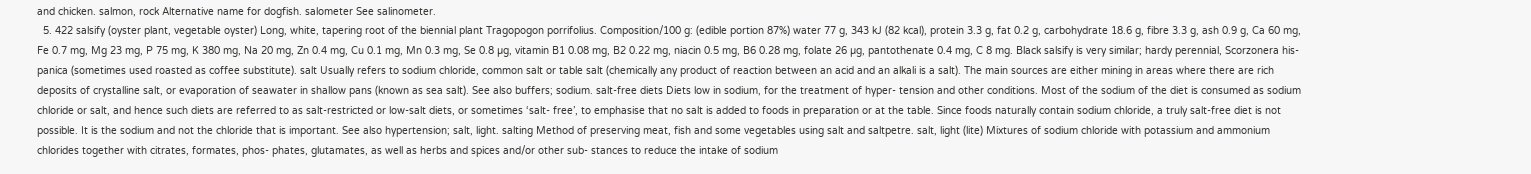and chicken. salmon, rock Alternative name for dogfish. salometer See salinometer.
  5. 422 salsify (oyster plant, vegetable oyster) Long, white, tapering root of the biennial plant Tragopogon porrifolius. Composition/100 g: (edible portion 87%) water 77 g, 343 kJ (82 kcal), protein 3.3 g, fat 0.2 g, carbohydrate 18.6 g, fibre 3.3 g, ash 0.9 g, Ca 60 mg, Fe 0.7 mg, Mg 23 mg, P 75 mg, K 380 mg, Na 20 mg, Zn 0.4 mg, Cu 0.1 mg, Mn 0.3 mg, Se 0.8 µg, vitamin B1 0.08 mg, B2 0.22 mg, niacin 0.5 mg, B6 0.28 mg, folate 26 µg, pantothenate 0.4 mg, C 8 mg. Black salsify is very similar; hardy perennial, Scorzonera his- panica (sometimes used roasted as coffee substitute). salt Usually refers to sodium chloride, common salt or table salt (chemically any product of reaction between an acid and an alkali is a salt). The main sources are either mining in areas where there are rich deposits of crystalline salt, or evaporation of seawater in shallow pans (known as sea salt). See also buffers; sodium. salt-free diets Diets low in sodium, for the treatment of hyper- tension and other conditions. Most of the sodium of the diet is consumed as sodium chloride or salt, and hence such diets are referred to as salt-restricted or low-salt diets, or sometimes ‘salt- free’, to emphasise that no salt is added to foods in preparation or at the table. Since foods naturally contain sodium chloride, a truly salt-free diet is not possible. It is the sodium and not the chloride that is important. See also hypertension; salt, light. salting Method of preserving meat, fish and some vegetables using salt and saltpetre. salt, light (lite) Mixtures of sodium chloride with potassium and ammonium chlorides together with citrates, formates, phos- phates, glutamates, as well as herbs and spices and/or other sub- stances to reduce the intake of sodium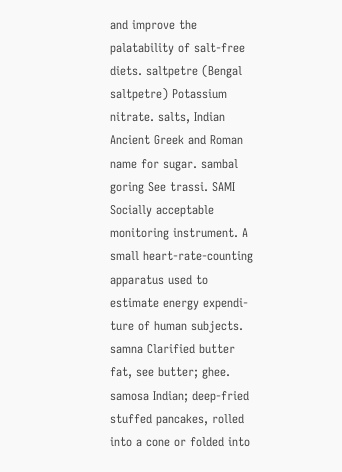and improve the palatability of salt-free diets. saltpetre (Bengal saltpetre) Potassium nitrate. salts, Indian Ancient Greek and Roman name for sugar. sambal goring See trassi. SAMI Socially acceptable monitoring instrument. A small heart-rate-counting apparatus used to estimate energy expendi- ture of human subjects. samna Clarified butter fat, see butter; ghee. samosa Indian; deep-fried stuffed pancakes, rolled into a cone or folded into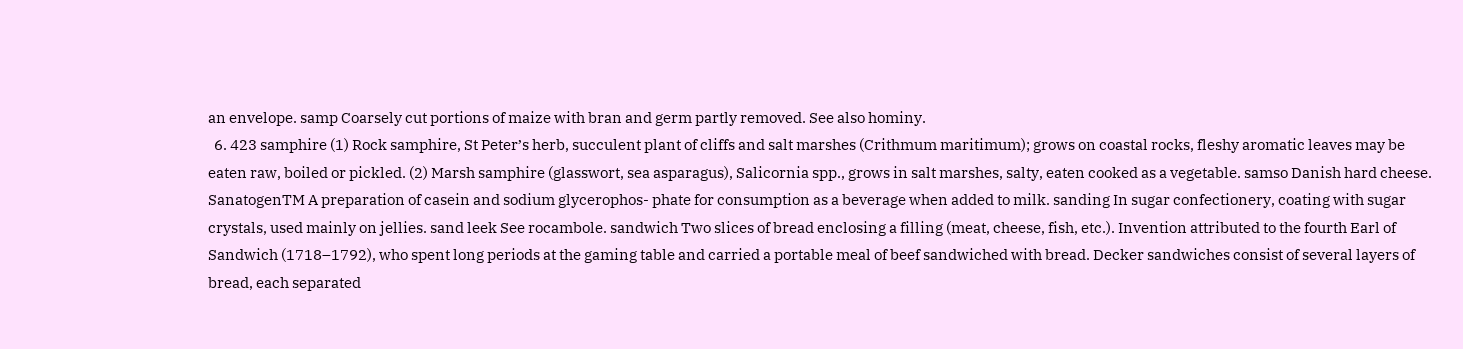an envelope. samp Coarsely cut portions of maize with bran and germ partly removed. See also hominy.
  6. 423 samphire (1) Rock samphire, St Peter’s herb, succulent plant of cliffs and salt marshes (Crithmum maritimum); grows on coastal rocks, fleshy aromatic leaves may be eaten raw, boiled or pickled. (2) Marsh samphire (glasswort, sea asparagus), Salicornia spp., grows in salt marshes, salty, eaten cooked as a vegetable. samso Danish hard cheese. SanatogenTM A preparation of casein and sodium glycerophos- phate for consumption as a beverage when added to milk. sanding In sugar confectionery, coating with sugar crystals, used mainly on jellies. sand leek See rocambole. sandwich Two slices of bread enclosing a filling (meat, cheese, fish, etc.). Invention attributed to the fourth Earl of Sandwich (1718–1792), who spent long periods at the gaming table and carried a portable meal of beef sandwiched with bread. Decker sandwiches consist of several layers of bread, each separated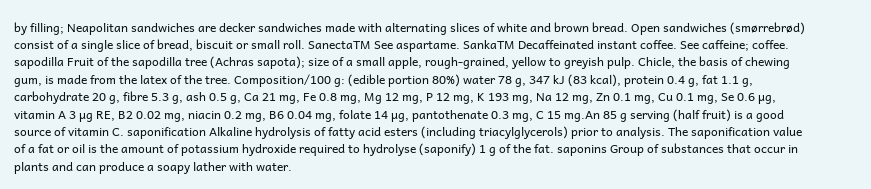by filling; Neapolitan sandwiches are decker sandwiches made with alternating slices of white and brown bread. Open sandwiches (smørrebrød) consist of a single slice of bread, biscuit or small roll. SanectaTM See aspartame. SankaTM Decaffeinated instant coffee. See caffeine; coffee. sapodilla Fruit of the sapodilla tree (Achras sapota); size of a small apple, rough-grained, yellow to greyish pulp. Chicle, the basis of chewing gum, is made from the latex of the tree. Composition/100 g: (edible portion 80%) water 78 g, 347 kJ (83 kcal), protein 0.4 g, fat 1.1 g, carbohydrate 20 g, fibre 5.3 g, ash 0.5 g, Ca 21 mg, Fe 0.8 mg, Mg 12 mg, P 12 mg, K 193 mg, Na 12 mg, Zn 0.1 mg, Cu 0.1 mg, Se 0.6 µg, vitamin A 3 µg RE, B2 0.02 mg, niacin 0.2 mg, B6 0.04 mg, folate 14 µg, pantothenate 0.3 mg, C 15 mg.An 85 g serving (half fruit) is a good source of vitamin C. saponification Alkaline hydrolysis of fatty acid esters (including triacylglycerols) prior to analysis. The saponification value of a fat or oil is the amount of potassium hydroxide required to hydrolyse (saponify) 1 g of the fat. saponins Group of substances that occur in plants and can produce a soapy lather with water.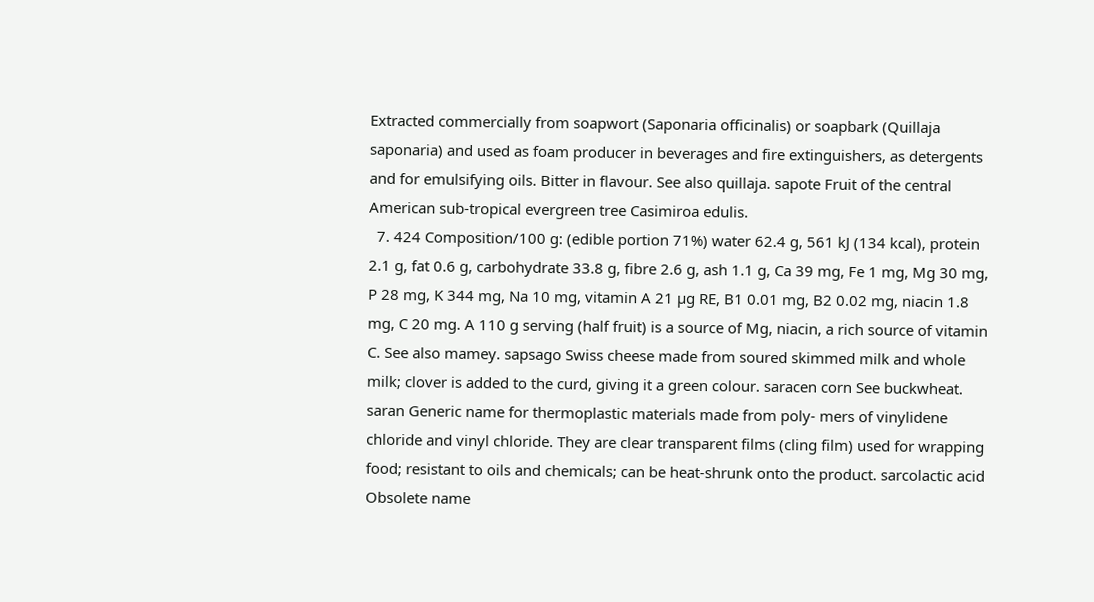Extracted commercially from soapwort (Saponaria officinalis) or soapbark (Quillaja saponaria) and used as foam producer in beverages and fire extinguishers, as detergents and for emulsifying oils. Bitter in flavour. See also quillaja. sapote Fruit of the central American sub-tropical evergreen tree Casimiroa edulis.
  7. 424 Composition/100 g: (edible portion 71%) water 62.4 g, 561 kJ (134 kcal), protein 2.1 g, fat 0.6 g, carbohydrate 33.8 g, fibre 2.6 g, ash 1.1 g, Ca 39 mg, Fe 1 mg, Mg 30 mg, P 28 mg, K 344 mg, Na 10 mg, vitamin A 21 µg RE, B1 0.01 mg, B2 0.02 mg, niacin 1.8 mg, C 20 mg. A 110 g serving (half fruit) is a source of Mg, niacin, a rich source of vitamin C. See also mamey. sapsago Swiss cheese made from soured skimmed milk and whole milk; clover is added to the curd, giving it a green colour. saracen corn See buckwheat. saran Generic name for thermoplastic materials made from poly- mers of vinylidene chloride and vinyl chloride. They are clear transparent films (cling film) used for wrapping food; resistant to oils and chemicals; can be heat-shrunk onto the product. sarcolactic acid Obsolete name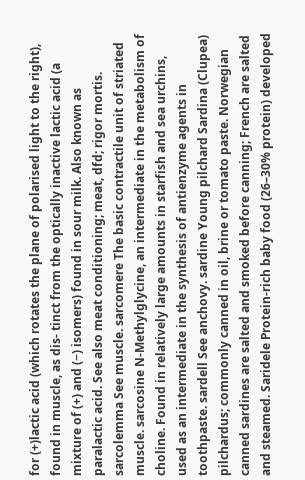for (+)lactic acid (which rotates the plane of polarised light to the right), found in muscle, as dis- tinct from the optically inactive lactic acid (a mixture of (+) and (−) isomers) found in sour milk. Also known as paralactic acid. See also meat conditioning; meat, dfd; rigor mortis. sarcolemma See muscle. sarcomere The basic contractile unit of striated muscle. sarcosine N-Methylglycine, an intermediate in the metabolism of choline. Found in relatively large amounts in starfish and sea urchins, used as an intermediate in the synthesis of antienzyme agents in toothpaste. sardell See anchovy. sardine Young pilchard Sardina (Clupea) pilchardus; commonly canned in oil, brine or tomato paste. Norwegian canned sardines are salted and smoked before canning; French are salted and steamed. Saridele Protein-rich baby food (26–30% protein) developed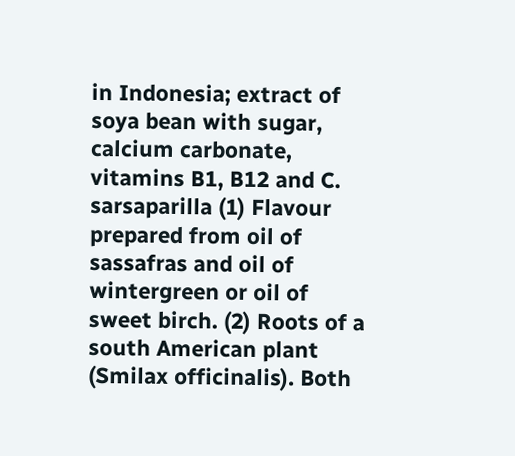in Indonesia; extract of soya bean with sugar, calcium carbonate, vitamins B1, B12 and C. sarsaparilla (1) Flavour prepared from oil of sassafras and oil of wintergreen or oil of sweet birch. (2) Roots of a south American plant (Smilax officinalis). Both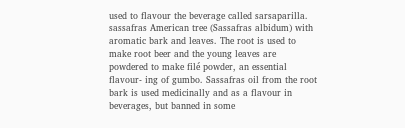used to flavour the beverage called sarsaparilla. sassafras American tree (Sassafras albidum) with aromatic bark and leaves. The root is used to make root beer and the young leaves are powdered to make filé powder, an essential flavour- ing of gumbo. Sassafras oil from the root bark is used medicinally and as a flavour in beverages, but banned in some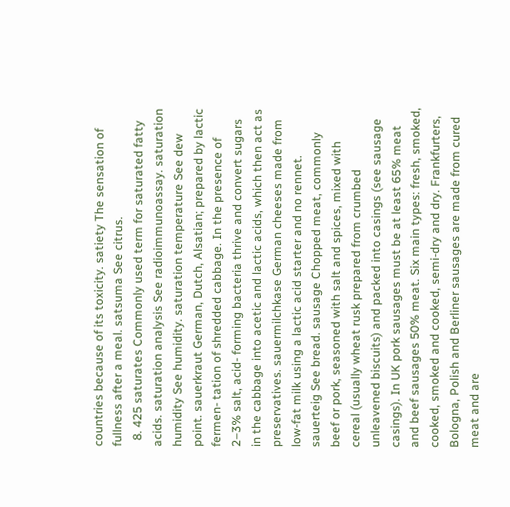countries because of its toxicity. satiety The sensation of fullness after a meal. satsuma See citrus.
  8. 425 saturates Commonly used term for saturated fatty acids. saturation analysis See radioimmunoassay. saturation humidity See humidity. saturation temperature See dew point. sauerkraut German, Dutch, Alsatian; prepared by lactic fermen- tation of shredded cabbage. In the presence of 2–3% salt, acid- forming bacteria thrive and convert sugars in the cabbage into acetic and lactic acids, which then act as preservatives. sauermilchkase German cheeses made from low-fat milk using a lactic acid starter and no rennet. sauerteig See bread. sausage Chopped meat, commonly beef or pork, seasoned with salt and spices, mixed with cereal (usually wheat rusk prepared from crumbed unleavened biscuits) and packed into casings (see sausage casings). In UK pork sausages must be at least 65% meat and beef sausages 50% meat. Six main types: fresh, smoked, cooked, smoked and cooked, semi-dry and dry. Frankfurters, Bologna, Polish and Berliner sausages are made from cured meat and are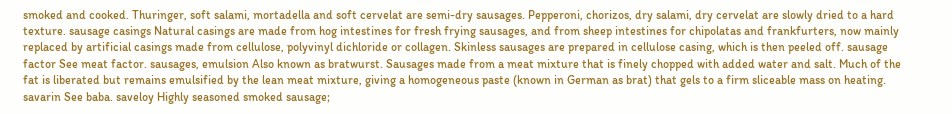smoked and cooked. Thuringer, soft salami, mortadella and soft cervelat are semi-dry sausages. Pepperoni, chorizos, dry salami, dry cervelat are slowly dried to a hard texture. sausage casings Natural casings are made from hog intestines for fresh frying sausages, and from sheep intestines for chipolatas and frankfurters, now mainly replaced by artificial casings made from cellulose, polyvinyl dichloride or collagen. Skinless sausages are prepared in cellulose casing, which is then peeled off. sausage factor See meat factor. sausages, emulsion Also known as bratwurst. Sausages made from a meat mixture that is finely chopped with added water and salt. Much of the fat is liberated but remains emulsified by the lean meat mixture, giving a homogeneous paste (known in German as brat) that gels to a firm sliceable mass on heating. savarin See baba. saveloy Highly seasoned smoked sausage;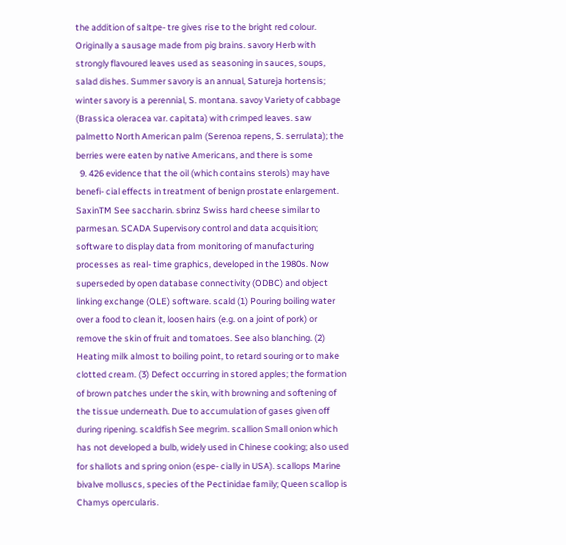the addition of saltpe- tre gives rise to the bright red colour. Originally a sausage made from pig brains. savory Herb with strongly flavoured leaves used as seasoning in sauces, soups, salad dishes. Summer savory is an annual, Satureja hortensis; winter savory is a perennial, S. montana. savoy Variety of cabbage (Brassica oleracea var. capitata) with crimped leaves. saw palmetto North American palm (Serenoa repens, S. serrulata); the berries were eaten by native Americans, and there is some
  9. 426 evidence that the oil (which contains sterols) may have benefi- cial effects in treatment of benign prostate enlargement. SaxinTM See saccharin. sbrinz Swiss hard cheese similar to parmesan. SCADA Supervisory control and data acquisition; software to display data from monitoring of manufacturing processes as real- time graphics, developed in the 1980s. Now superseded by open database connectivity (ODBC) and object linking exchange (OLE) software. scald (1) Pouring boiling water over a food to clean it, loosen hairs (e.g. on a joint of pork) or remove the skin of fruit and tomatoes. See also blanching. (2) Heating milk almost to boiling point, to retard souring or to make clotted cream. (3) Defect occurring in stored apples; the formation of brown patches under the skin, with browning and softening of the tissue underneath. Due to accumulation of gases given off during ripening. scaldfish See megrim. scallion Small onion which has not developed a bulb, widely used in Chinese cooking; also used for shallots and spring onion (espe- cially in USA). scallops Marine bivalve molluscs, species of the Pectinidae family; Queen scallop is Chamys opercularis.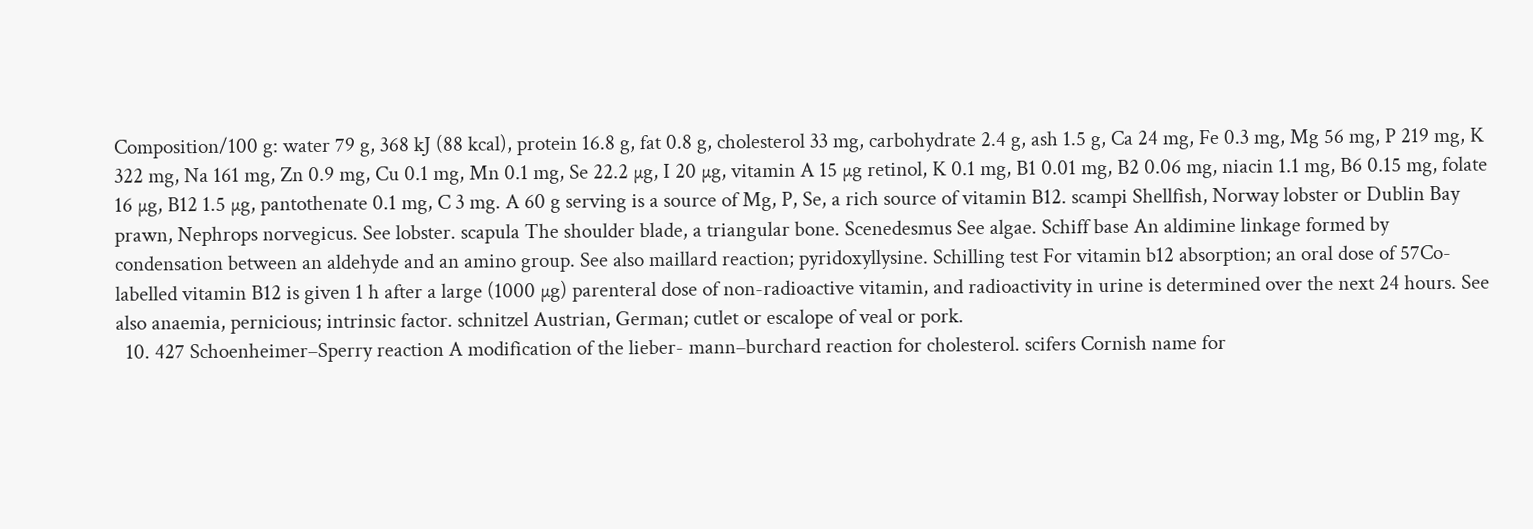Composition/100 g: water 79 g, 368 kJ (88 kcal), protein 16.8 g, fat 0.8 g, cholesterol 33 mg, carbohydrate 2.4 g, ash 1.5 g, Ca 24 mg, Fe 0.3 mg, Mg 56 mg, P 219 mg, K 322 mg, Na 161 mg, Zn 0.9 mg, Cu 0.1 mg, Mn 0.1 mg, Se 22.2 µg, I 20 µg, vitamin A 15 µg retinol, K 0.1 mg, B1 0.01 mg, B2 0.06 mg, niacin 1.1 mg, B6 0.15 mg, folate 16 µg, B12 1.5 µg, pantothenate 0.1 mg, C 3 mg. A 60 g serving is a source of Mg, P, Se, a rich source of vitamin B12. scampi Shellfish, Norway lobster or Dublin Bay prawn, Nephrops norvegicus. See lobster. scapula The shoulder blade, a triangular bone. Scenedesmus See algae. Schiff base An aldimine linkage formed by condensation between an aldehyde and an amino group. See also maillard reaction; pyridoxyllysine. Schilling test For vitamin b12 absorption; an oral dose of 57Co- labelled vitamin B12 is given 1 h after a large (1000 µg) parenteral dose of non-radioactive vitamin, and radioactivity in urine is determined over the next 24 hours. See also anaemia, pernicious; intrinsic factor. schnitzel Austrian, German; cutlet or escalope of veal or pork.
  10. 427 Schoenheimer–Sperry reaction A modification of the lieber- mann–burchard reaction for cholesterol. scifers Cornish name for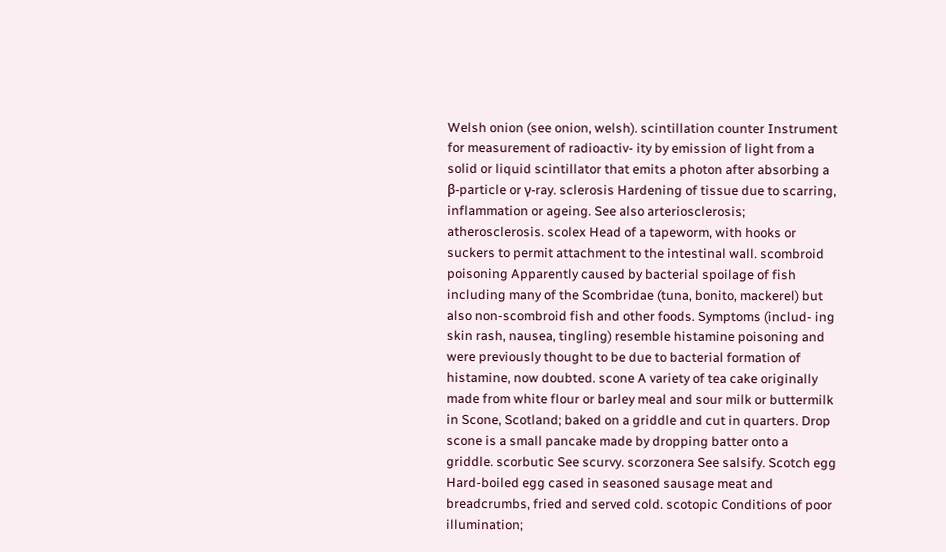Welsh onion (see onion, welsh). scintillation counter Instrument for measurement of radioactiv- ity by emission of light from a solid or liquid scintillator that emits a photon after absorbing a β-particle or γ-ray. sclerosis Hardening of tissue due to scarring, inflammation or ageing. See also arteriosclerosis; atherosclerosis. scolex Head of a tapeworm, with hooks or suckers to permit attachment to the intestinal wall. scombroid poisoning Apparently caused by bacterial spoilage of fish including many of the Scombridae (tuna, bonito, mackerel) but also non-scombroid fish and other foods. Symptoms (includ- ing skin rash, nausea, tingling) resemble histamine poisoning and were previously thought to be due to bacterial formation of histamine, now doubted. scone A variety of tea cake originally made from white flour or barley meal and sour milk or buttermilk in Scone, Scotland; baked on a griddle and cut in quarters. Drop scone is a small pancake made by dropping batter onto a griddle. scorbutic See scurvy. scorzonera See salsify. Scotch egg Hard-boiled egg cased in seasoned sausage meat and breadcrumbs, fried and served cold. scotopic Conditions of poor illumination;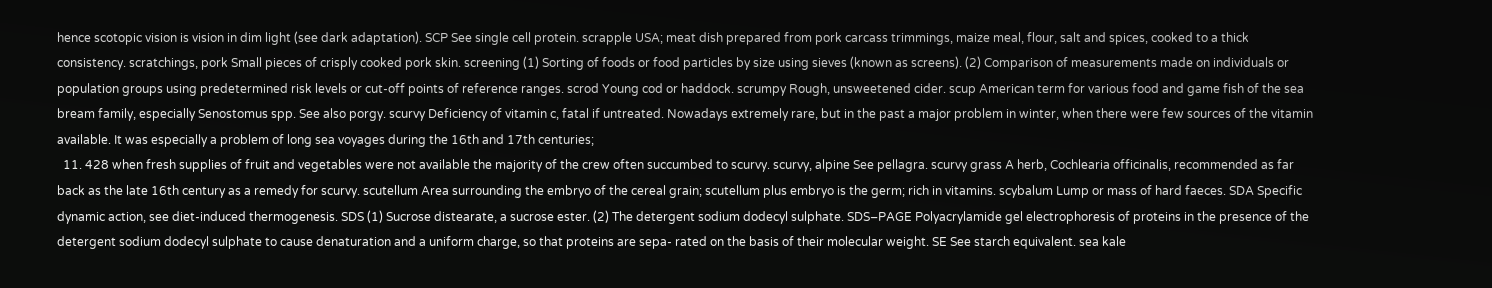hence scotopic vision is vision in dim light (see dark adaptation). SCP See single cell protein. scrapple USA; meat dish prepared from pork carcass trimmings, maize meal, flour, salt and spices, cooked to a thick consistency. scratchings, pork Small pieces of crisply cooked pork skin. screening (1) Sorting of foods or food particles by size using sieves (known as screens). (2) Comparison of measurements made on individuals or population groups using predetermined risk levels or cut-off points of reference ranges. scrod Young cod or haddock. scrumpy Rough, unsweetened cider. scup American term for various food and game fish of the sea bream family, especially Senostomus spp. See also porgy. scurvy Deficiency of vitamin c, fatal if untreated. Nowadays extremely rare, but in the past a major problem in winter, when there were few sources of the vitamin available. It was especially a problem of long sea voyages during the 16th and 17th centuries;
  11. 428 when fresh supplies of fruit and vegetables were not available the majority of the crew often succumbed to scurvy. scurvy, alpine See pellagra. scurvy grass A herb, Cochlearia officinalis, recommended as far back as the late 16th century as a remedy for scurvy. scutellum Area surrounding the embryo of the cereal grain; scutellum plus embryo is the germ; rich in vitamins. scybalum Lump or mass of hard faeces. SDA Specific dynamic action, see diet-induced thermogenesis. SDS (1) Sucrose distearate, a sucrose ester. (2) The detergent sodium dodecyl sulphate. SDS–PAGE Polyacrylamide gel electrophoresis of proteins in the presence of the detergent sodium dodecyl sulphate to cause denaturation and a uniform charge, so that proteins are sepa- rated on the basis of their molecular weight. SE See starch equivalent. sea kale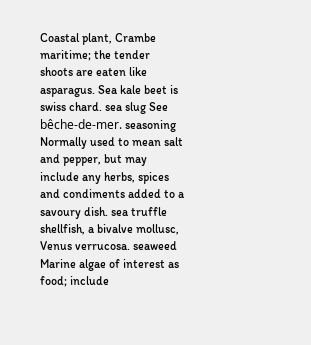Coastal plant, Crambe maritime; the tender shoots are eaten like asparagus. Sea kale beet is swiss chard. sea slug See bêche-de-mer. seasoning Normally used to mean salt and pepper, but may include any herbs, spices and condiments added to a savoury dish. sea truffle shellfish, a bivalve mollusc, Venus verrucosa. seaweed Marine algae of interest as food; include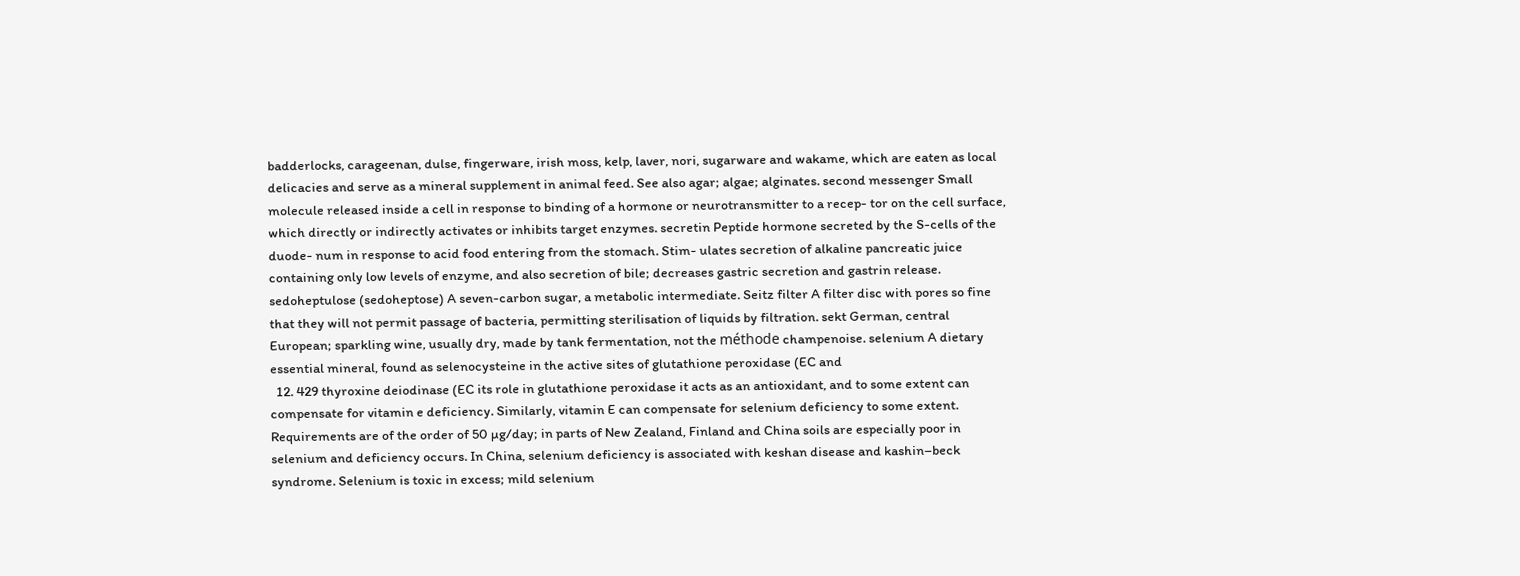badderlocks, carageenan, dulse, fingerware, irish moss, kelp, laver, nori, sugarware and wakame, which are eaten as local delicacies and serve as a mineral supplement in animal feed. See also agar; algae; alginates. second messenger Small molecule released inside a cell in response to binding of a hormone or neurotransmitter to a recep- tor on the cell surface, which directly or indirectly activates or inhibits target enzymes. secretin Peptide hormone secreted by the S-cells of the duode- num in response to acid food entering from the stomach. Stim- ulates secretion of alkaline pancreatic juice containing only low levels of enzyme, and also secretion of bile; decreases gastric secretion and gastrin release. sedoheptulose (sedoheptose) A seven-carbon sugar, a metabolic intermediate. Seitz filter A filter disc with pores so fine that they will not permit passage of bacteria, permitting sterilisation of liquids by filtration. sekt German, central European; sparkling wine, usually dry, made by tank fermentation, not the méthode champenoise. selenium A dietary essential mineral, found as selenocysteine in the active sites of glutathione peroxidase (EC and
  12. 429 thyroxine deiodinase (EC its role in glutathione peroxidase it acts as an antioxidant, and to some extent can compensate for vitamin e deficiency. Similarly, vitamin E can compensate for selenium deficiency to some extent. Requirements are of the order of 50 µg/day; in parts of New Zealand, Finland and China soils are especially poor in selenium and deficiency occurs. In China, selenium deficiency is associated with keshan disease and kashin–beck syndrome. Selenium is toxic in excess; mild selenium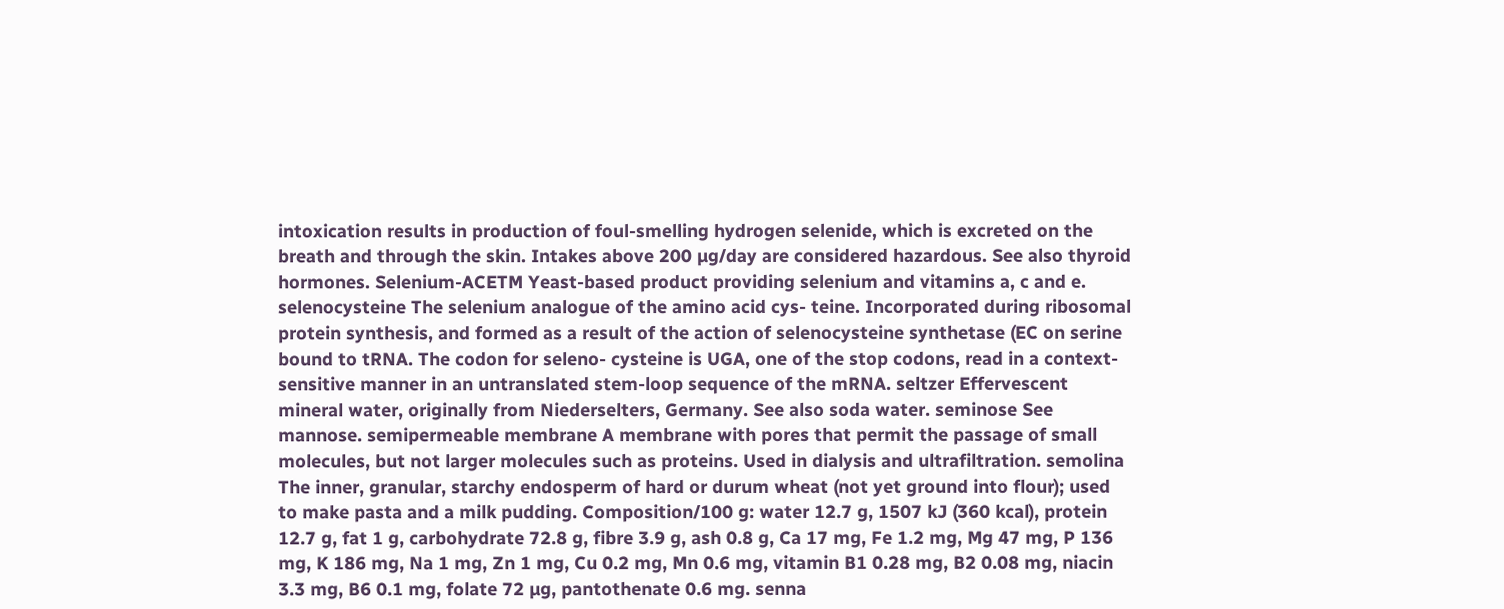intoxication results in production of foul-smelling hydrogen selenide, which is excreted on the breath and through the skin. Intakes above 200 µg/day are considered hazardous. See also thyroid hormones. Selenium-ACETM Yeast-based product providing selenium and vitamins a, c and e. selenocysteine The selenium analogue of the amino acid cys- teine. Incorporated during ribosomal protein synthesis, and formed as a result of the action of selenocysteine synthetase (EC on serine bound to tRNA. The codon for seleno- cysteine is UGA, one of the stop codons, read in a context- sensitive manner in an untranslated stem-loop sequence of the mRNA. seltzer Effervescent mineral water, originally from Niederselters, Germany. See also soda water. seminose See mannose. semipermeable membrane A membrane with pores that permit the passage of small molecules, but not larger molecules such as proteins. Used in dialysis and ultrafiltration. semolina The inner, granular, starchy endosperm of hard or durum wheat (not yet ground into flour); used to make pasta and a milk pudding. Composition/100 g: water 12.7 g, 1507 kJ (360 kcal), protein 12.7 g, fat 1 g, carbohydrate 72.8 g, fibre 3.9 g, ash 0.8 g, Ca 17 mg, Fe 1.2 mg, Mg 47 mg, P 136 mg, K 186 mg, Na 1 mg, Zn 1 mg, Cu 0.2 mg, Mn 0.6 mg, vitamin B1 0.28 mg, B2 0.08 mg, niacin 3.3 mg, B6 0.1 mg, folate 72 µg, pantothenate 0.6 mg. senna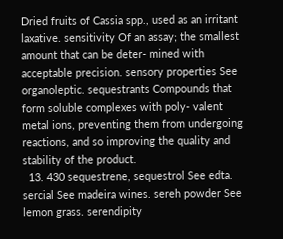Dried fruits of Cassia spp., used as an irritant laxative. sensitivity Of an assay; the smallest amount that can be deter- mined with acceptable precision. sensory properties See organoleptic. sequestrants Compounds that form soluble complexes with poly- valent metal ions, preventing them from undergoing reactions, and so improving the quality and stability of the product.
  13. 430 sequestrene, sequestrol See edta. sercial See madeira wines. sereh powder See lemon grass. serendipity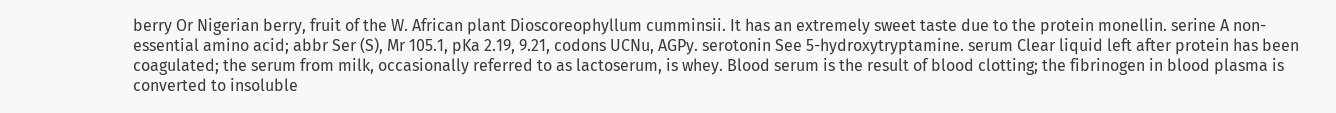berry Or Nigerian berry, fruit of the W. African plant Dioscoreophyllum cumminsii. It has an extremely sweet taste due to the protein monellin. serine A non-essential amino acid; abbr Ser (S), Mr 105.1, pKa 2.19, 9.21, codons UCNu, AGPy. serotonin See 5-hydroxytryptamine. serum Clear liquid left after protein has been coagulated; the serum from milk, occasionally referred to as lactoserum, is whey. Blood serum is the result of blood clotting; the fibrinogen in blood plasma is converted to insoluble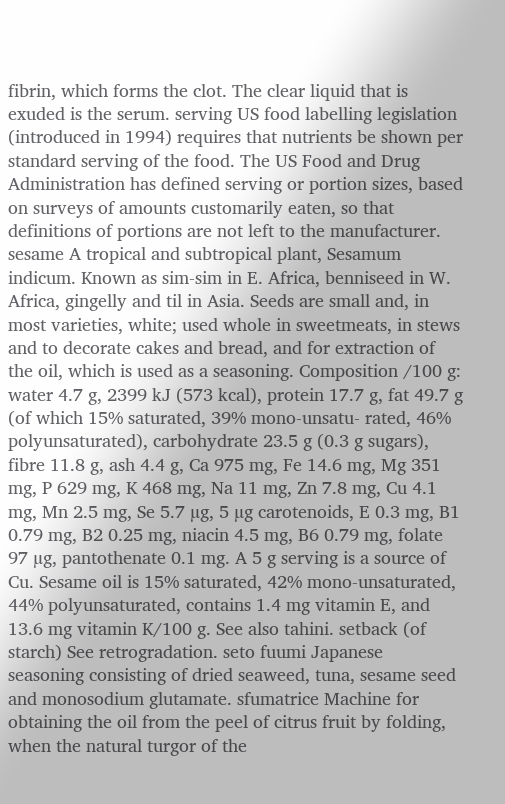fibrin, which forms the clot. The clear liquid that is exuded is the serum. serving US food labelling legislation (introduced in 1994) requires that nutrients be shown per standard serving of the food. The US Food and Drug Administration has defined serving or portion sizes, based on surveys of amounts customarily eaten, so that definitions of portions are not left to the manufacturer. sesame A tropical and subtropical plant, Sesamum indicum. Known as sim-sim in E. Africa, benniseed in W. Africa, gingelly and til in Asia. Seeds are small and, in most varieties, white; used whole in sweetmeats, in stews and to decorate cakes and bread, and for extraction of the oil, which is used as a seasoning. Composition /100 g: water 4.7 g, 2399 kJ (573 kcal), protein 17.7 g, fat 49.7 g (of which 15% saturated, 39% mono-unsatu- rated, 46% polyunsaturated), carbohydrate 23.5 g (0.3 g sugars), fibre 11.8 g, ash 4.4 g, Ca 975 mg, Fe 14.6 mg, Mg 351 mg, P 629 mg, K 468 mg, Na 11 mg, Zn 7.8 mg, Cu 4.1 mg, Mn 2.5 mg, Se 5.7 µg, 5 µg carotenoids, E 0.3 mg, B1 0.79 mg, B2 0.25 mg, niacin 4.5 mg, B6 0.79 mg, folate 97 µg, pantothenate 0.1 mg. A 5 g serving is a source of Cu. Sesame oil is 15% saturated, 42% mono-unsaturated, 44% polyunsaturated, contains 1.4 mg vitamin E, and 13.6 mg vitamin K/100 g. See also tahini. setback (of starch) See retrogradation. seto fuumi Japanese seasoning consisting of dried seaweed, tuna, sesame seed and monosodium glutamate. sfumatrice Machine for obtaining the oil from the peel of citrus fruit by folding, when the natural turgor of the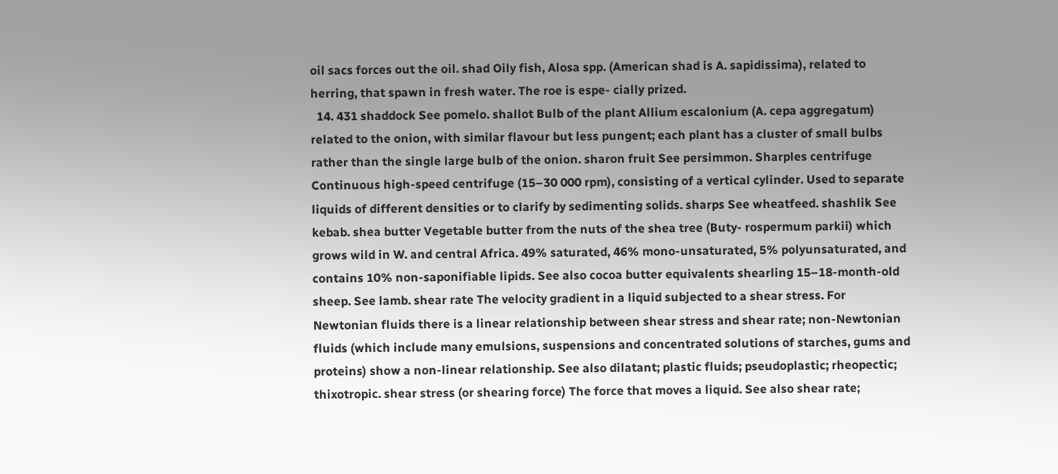oil sacs forces out the oil. shad Oily fish, Alosa spp. (American shad is A. sapidissima), related to herring, that spawn in fresh water. The roe is espe- cially prized.
  14. 431 shaddock See pomelo. shallot Bulb of the plant Allium escalonium (A. cepa aggregatum) related to the onion, with similar flavour but less pungent; each plant has a cluster of small bulbs rather than the single large bulb of the onion. sharon fruit See persimmon. Sharples centrifuge Continuous high-speed centrifuge (15–30 000 rpm), consisting of a vertical cylinder. Used to separate liquids of different densities or to clarify by sedimenting solids. sharps See wheatfeed. shashlik See kebab. shea butter Vegetable butter from the nuts of the shea tree (Buty- rospermum parkii) which grows wild in W. and central Africa. 49% saturated, 46% mono-unsaturated, 5% polyunsaturated, and contains 10% non-saponifiable lipids. See also cocoa butter equivalents shearling 15–18-month-old sheep. See lamb. shear rate The velocity gradient in a liquid subjected to a shear stress. For Newtonian fluids there is a linear relationship between shear stress and shear rate; non-Newtonian fluids (which include many emulsions, suspensions and concentrated solutions of starches, gums and proteins) show a non-linear relationship. See also dilatant; plastic fluids; pseudoplastic; rheopectic; thixotropic. shear stress (or shearing force) The force that moves a liquid. See also shear rate;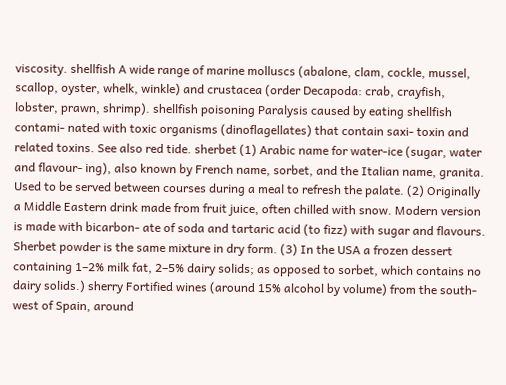viscosity. shellfish A wide range of marine molluscs (abalone, clam, cockle, mussel, scallop, oyster, whelk, winkle) and crustacea (order Decapoda: crab, crayfish, lobster, prawn, shrimp). shellfish poisoning Paralysis caused by eating shellfish contami- nated with toxic organisms (dinoflagellates) that contain saxi- toxin and related toxins. See also red tide. sherbet (1) Arabic name for water-ice (sugar, water and flavour- ing), also known by French name, sorbet, and the Italian name, granita. Used to be served between courses during a meal to refresh the palate. (2) Originally a Middle Eastern drink made from fruit juice, often chilled with snow. Modern version is made with bicarbon- ate of soda and tartaric acid (to fizz) with sugar and flavours. Sherbet powder is the same mixture in dry form. (3) In the USA a frozen dessert containing 1–2% milk fat, 2–5% dairy solids; as opposed to sorbet, which contains no dairy solids.) sherry Fortified wines (around 15% alcohol by volume) from the south-west of Spain, around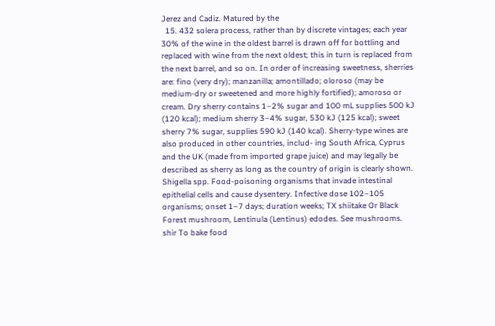Jerez and Cadiz. Matured by the
  15. 432 solera process, rather than by discrete vintages; each year 30% of the wine in the oldest barrel is drawn off for bottling and replaced with wine from the next oldest; this in turn is replaced from the next barrel, and so on. In order of increasing sweetness, sherries are: fino (very dry); manzanilla; amontillado; oloroso (may be medium-dry or sweetened and more highly fortified); amoroso or cream. Dry sherry contains 1–2% sugar and 100 mL supplies 500 kJ (120 kcal); medium sherry 3–4% sugar, 530 kJ (125 kcal); sweet sherry 7% sugar, supplies 590 kJ (140 kcal). Sherry-type wines are also produced in other countries, includ- ing South Africa, Cyprus and the UK (made from imported grape juice) and may legally be described as sherry as long as the country of origin is clearly shown. Shigella spp. Food-poisoning organisms that invade intestinal epithelial cells and cause dysentery. Infective dose 102–105 organisms; onset 1–7 days; duration weeks; TX shiitake Or Black Forest mushroom, Lentinula (Lentinus) edodes. See mushrooms. shir To bake food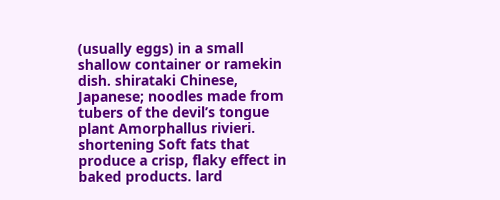(usually eggs) in a small shallow container or ramekin dish. shirataki Chinese, Japanese; noodles made from tubers of the devil’s tongue plant Amorphallus rivieri. shortening Soft fats that produce a crisp, flaky effect in baked products. lard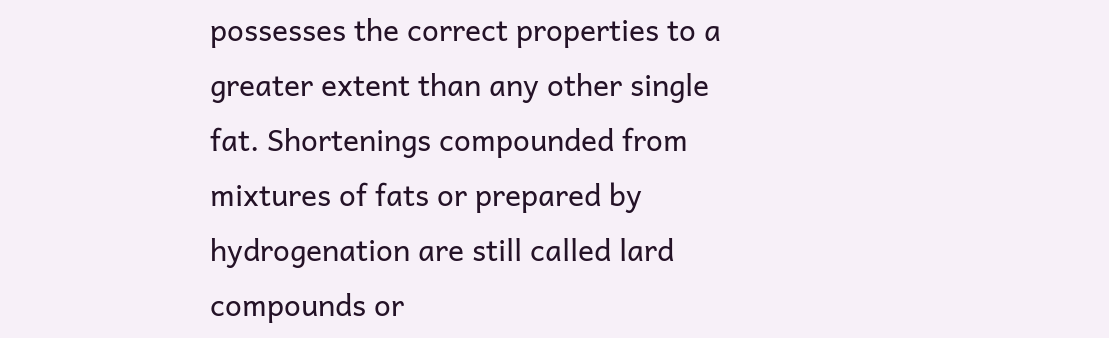possesses the correct properties to a greater extent than any other single fat. Shortenings compounded from mixtures of fats or prepared by hydrogenation are still called lard compounds or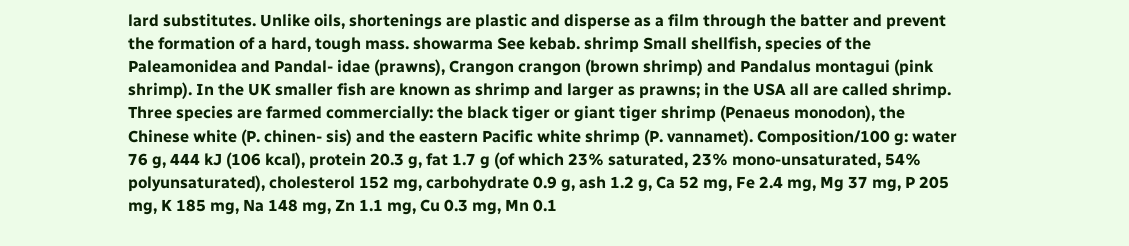lard substitutes. Unlike oils, shortenings are plastic and disperse as a film through the batter and prevent the formation of a hard, tough mass. showarma See kebab. shrimp Small shellfish, species of the Paleamonidea and Pandal- idae (prawns), Crangon crangon (brown shrimp) and Pandalus montagui (pink shrimp). In the UK smaller fish are known as shrimp and larger as prawns; in the USA all are called shrimp. Three species are farmed commercially: the black tiger or giant tiger shrimp (Penaeus monodon), the Chinese white (P. chinen- sis) and the eastern Pacific white shrimp (P. vannamet). Composition/100 g: water 76 g, 444 kJ (106 kcal), protein 20.3 g, fat 1.7 g (of which 23% saturated, 23% mono-unsaturated, 54% polyunsaturated), cholesterol 152 mg, carbohydrate 0.9 g, ash 1.2 g, Ca 52 mg, Fe 2.4 mg, Mg 37 mg, P 205 mg, K 185 mg, Na 148 mg, Zn 1.1 mg, Cu 0.3 mg, Mn 0.1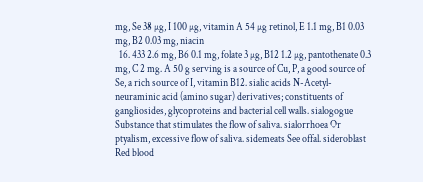mg, Se 38 µg, I 100 µg, vitamin A 54 µg retinol, E 1.1 mg, B1 0.03 mg, B2 0.03 mg, niacin
  16. 433 2.6 mg, B6 0.1 mg, folate 3 µg, B12 1.2 µg, pantothenate 0.3 mg, C 2 mg. A 50 g serving is a source of Cu, P, a good source of Se, a rich source of I, vitamin B12. sialic acids N-Acetyl-neuraminic acid (amino sugar) derivatives; constituents of gangliosides, glycoproteins and bacterial cell walls. sialogogue Substance that stimulates the flow of saliva. sialorrhoea Or ptyalism, excessive flow of saliva. sidemeats See offal. sideroblast Red blood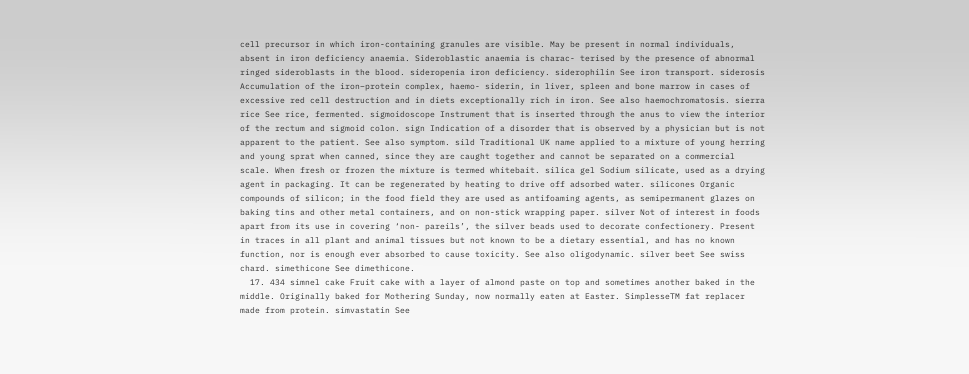cell precursor in which iron-containing granules are visible. May be present in normal individuals, absent in iron deficiency anaemia. Sideroblastic anaemia is charac- terised by the presence of abnormal ringed sideroblasts in the blood. sideropenia iron deficiency. siderophilin See iron transport. siderosis Accumulation of the iron–protein complex, haemo- siderin, in liver, spleen and bone marrow in cases of excessive red cell destruction and in diets exceptionally rich in iron. See also haemochromatosis. sierra rice See rice, fermented. sigmoidoscope Instrument that is inserted through the anus to view the interior of the rectum and sigmoid colon. sign Indication of a disorder that is observed by a physician but is not apparent to the patient. See also symptom. sild Traditional UK name applied to a mixture of young herring and young sprat when canned, since they are caught together and cannot be separated on a commercial scale. When fresh or frozen the mixture is termed whitebait. silica gel Sodium silicate, used as a drying agent in packaging. It can be regenerated by heating to drive off adsorbed water. silicones Organic compounds of silicon; in the food field they are used as antifoaming agents, as semipermanent glazes on baking tins and other metal containers, and on non-stick wrapping paper. silver Not of interest in foods apart from its use in covering ‘non- pareils’, the silver beads used to decorate confectionery. Present in traces in all plant and animal tissues but not known to be a dietary essential, and has no known function, nor is enough ever absorbed to cause toxicity. See also oligodynamic. silver beet See swiss chard. simethicone See dimethicone.
  17. 434 simnel cake Fruit cake with a layer of almond paste on top and sometimes another baked in the middle. Originally baked for Mothering Sunday, now normally eaten at Easter. SimplesseTM fat replacer made from protein. simvastatin See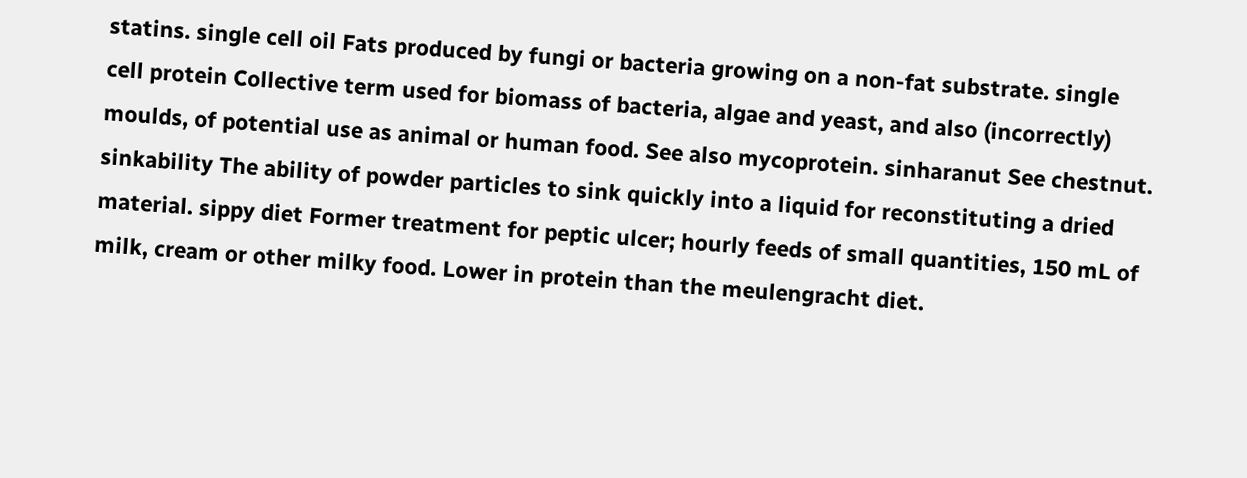statins. single cell oil Fats produced by fungi or bacteria growing on a non-fat substrate. single cell protein Collective term used for biomass of bacteria, algae and yeast, and also (incorrectly) moulds, of potential use as animal or human food. See also mycoprotein. sinharanut See chestnut. sinkability The ability of powder particles to sink quickly into a liquid for reconstituting a dried material. sippy diet Former treatment for peptic ulcer; hourly feeds of small quantities, 150 mL of milk, cream or other milky food. Lower in protein than the meulengracht diet.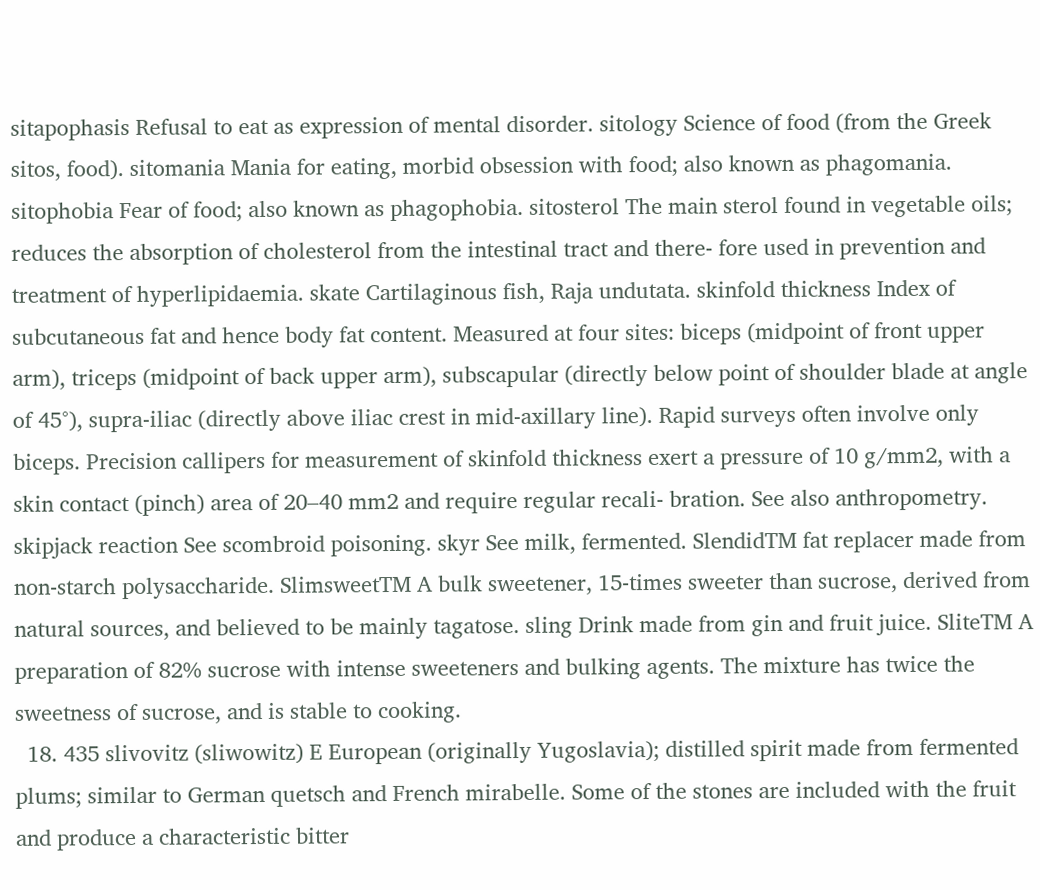sitapophasis Refusal to eat as expression of mental disorder. sitology Science of food (from the Greek sitos, food). sitomania Mania for eating, morbid obsession with food; also known as phagomania. sitophobia Fear of food; also known as phagophobia. sitosterol The main sterol found in vegetable oils; reduces the absorption of cholesterol from the intestinal tract and there- fore used in prevention and treatment of hyperlipidaemia. skate Cartilaginous fish, Raja undutata. skinfold thickness Index of subcutaneous fat and hence body fat content. Measured at four sites: biceps (midpoint of front upper arm), triceps (midpoint of back upper arm), subscapular (directly below point of shoulder blade at angle of 45°), supra-iliac (directly above iliac crest in mid-axillary line). Rapid surveys often involve only biceps. Precision callipers for measurement of skinfold thickness exert a pressure of 10 g/mm2, with a skin contact (pinch) area of 20–40 mm2 and require regular recali- bration. See also anthropometry. skipjack reaction See scombroid poisoning. skyr See milk, fermented. SlendidTM fat replacer made from non-starch polysaccharide. SlimsweetTM A bulk sweetener, 15-times sweeter than sucrose, derived from natural sources, and believed to be mainly tagatose. sling Drink made from gin and fruit juice. SliteTM A preparation of 82% sucrose with intense sweeteners and bulking agents. The mixture has twice the sweetness of sucrose, and is stable to cooking.
  18. 435 slivovitz (sliwowitz) E European (originally Yugoslavia); distilled spirit made from fermented plums; similar to German quetsch and French mirabelle. Some of the stones are included with the fruit and produce a characteristic bitter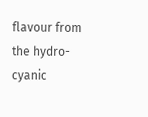flavour from the hydro- cyanic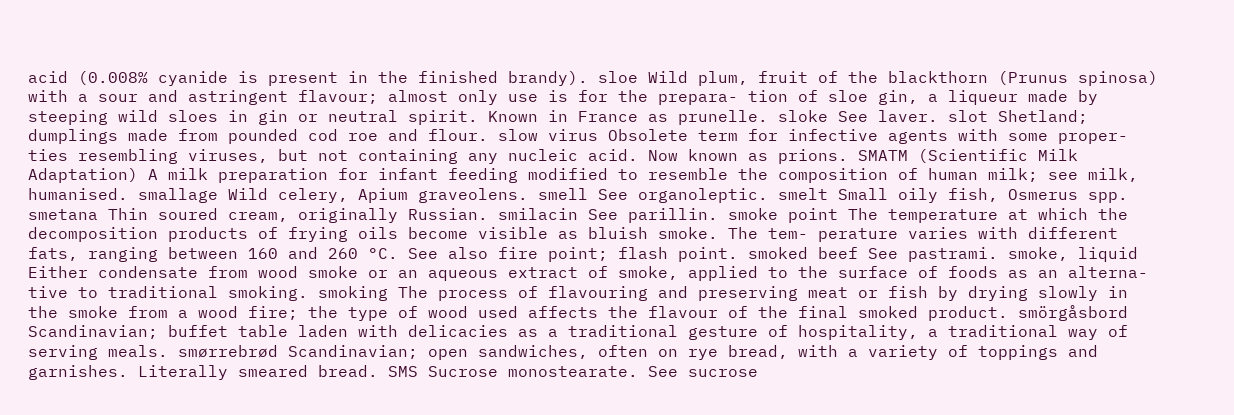acid (0.008% cyanide is present in the finished brandy). sloe Wild plum, fruit of the blackthorn (Prunus spinosa) with a sour and astringent flavour; almost only use is for the prepara- tion of sloe gin, a liqueur made by steeping wild sloes in gin or neutral spirit. Known in France as prunelle. sloke See laver. slot Shetland; dumplings made from pounded cod roe and flour. slow virus Obsolete term for infective agents with some proper- ties resembling viruses, but not containing any nucleic acid. Now known as prions. SMATM (Scientific Milk Adaptation) A milk preparation for infant feeding modified to resemble the composition of human milk; see milk, humanised. smallage Wild celery, Apium graveolens. smell See organoleptic. smelt Small oily fish, Osmerus spp. smetana Thin soured cream, originally Russian. smilacin See parillin. smoke point The temperature at which the decomposition products of frying oils become visible as bluish smoke. The tem- perature varies with different fats, ranging between 160 and 260 °C. See also fire point; flash point. smoked beef See pastrami. smoke, liquid Either condensate from wood smoke or an aqueous extract of smoke, applied to the surface of foods as an alterna- tive to traditional smoking. smoking The process of flavouring and preserving meat or fish by drying slowly in the smoke from a wood fire; the type of wood used affects the flavour of the final smoked product. smörgåsbord Scandinavian; buffet table laden with delicacies as a traditional gesture of hospitality, a traditional way of serving meals. smørrebrød Scandinavian; open sandwiches, often on rye bread, with a variety of toppings and garnishes. Literally smeared bread. SMS Sucrose monostearate. See sucrose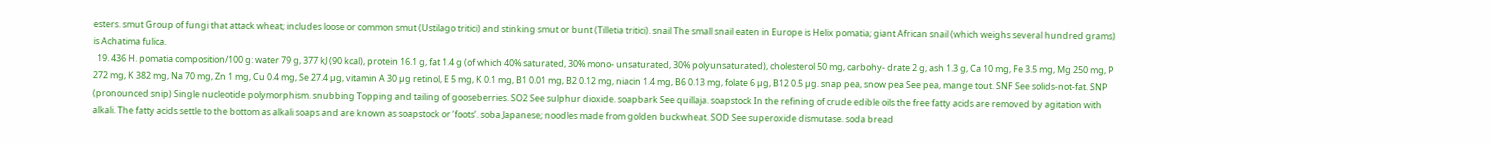esters. smut Group of fungi that attack wheat; includes loose or common smut (Ustilago tritici) and stinking smut or bunt (Tilletia tritici). snail The small snail eaten in Europe is Helix pomatia; giant African snail (which weighs several hundred grams) is Achatima fulica.
  19. 436 H. pomatia composition/100 g: water 79 g, 377 kJ (90 kcal), protein 16.1 g, fat 1.4 g (of which 40% saturated, 30% mono- unsaturated, 30% polyunsaturated), cholesterol 50 mg, carbohy- drate 2 g, ash 1.3 g, Ca 10 mg, Fe 3.5 mg, Mg 250 mg, P 272 mg, K 382 mg, Na 70 mg, Zn 1 mg, Cu 0.4 mg, Se 27.4 µg, vitamin A 30 µg retinol, E 5 mg, K 0.1 mg, B1 0.01 mg, B2 0.12 mg, niacin 1.4 mg, B6 0.13 mg, folate 6 µg, B12 0.5 µg. snap pea, snow pea See pea, mange tout. SNF See solids-not-fat. SNP (pronounced snip) Single nucleotide polymorphism. snubbing Topping and tailing of gooseberries. SO2 See sulphur dioxide. soapbark See quillaja. soapstock In the refining of crude edible oils the free fatty acids are removed by agitation with alkali. The fatty acids settle to the bottom as alkali soaps and are known as soapstock or ‘foots’. soba Japanese; noodles made from golden buckwheat. SOD See superoxide dismutase. soda bread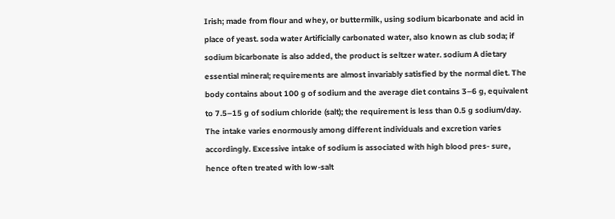Irish; made from flour and whey, or buttermilk, using sodium bicarbonate and acid in place of yeast. soda water Artificially carbonated water, also known as club soda; if sodium bicarbonate is also added, the product is seltzer water. sodium A dietary essential mineral; requirements are almost invariably satisfied by the normal diet. The body contains about 100 g of sodium and the average diet contains 3–6 g, equivalent to 7.5–15 g of sodium chloride (salt); the requirement is less than 0.5 g sodium/day. The intake varies enormously among different individuals and excretion varies accordingly. Excessive intake of sodium is associated with high blood pres- sure, hence often treated with low-salt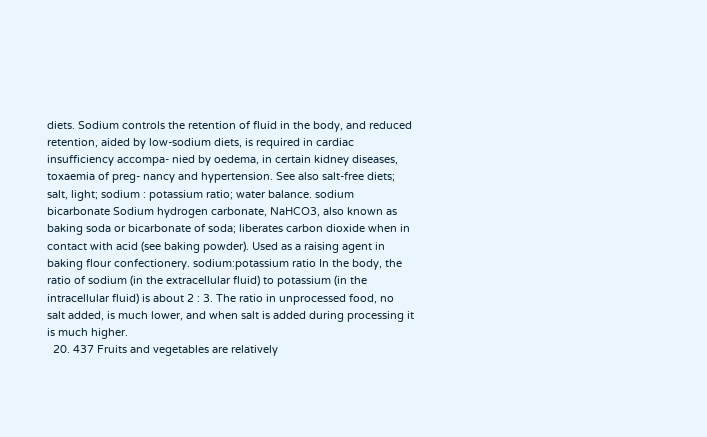diets. Sodium controls the retention of fluid in the body, and reduced retention, aided by low-sodium diets, is required in cardiac insufficiency accompa- nied by oedema, in certain kidney diseases, toxaemia of preg- nancy and hypertension. See also salt-free diets; salt, light; sodium : potassium ratio; water balance. sodium bicarbonate Sodium hydrogen carbonate, NaHCO3, also known as baking soda or bicarbonate of soda; liberates carbon dioxide when in contact with acid (see baking powder). Used as a raising agent in baking flour confectionery. sodium:potassium ratio In the body, the ratio of sodium (in the extracellular fluid) to potassium (in the intracellular fluid) is about 2 : 3. The ratio in unprocessed food, no salt added, is much lower, and when salt is added during processing it is much higher.
  20. 437 Fruits and vegetables are relatively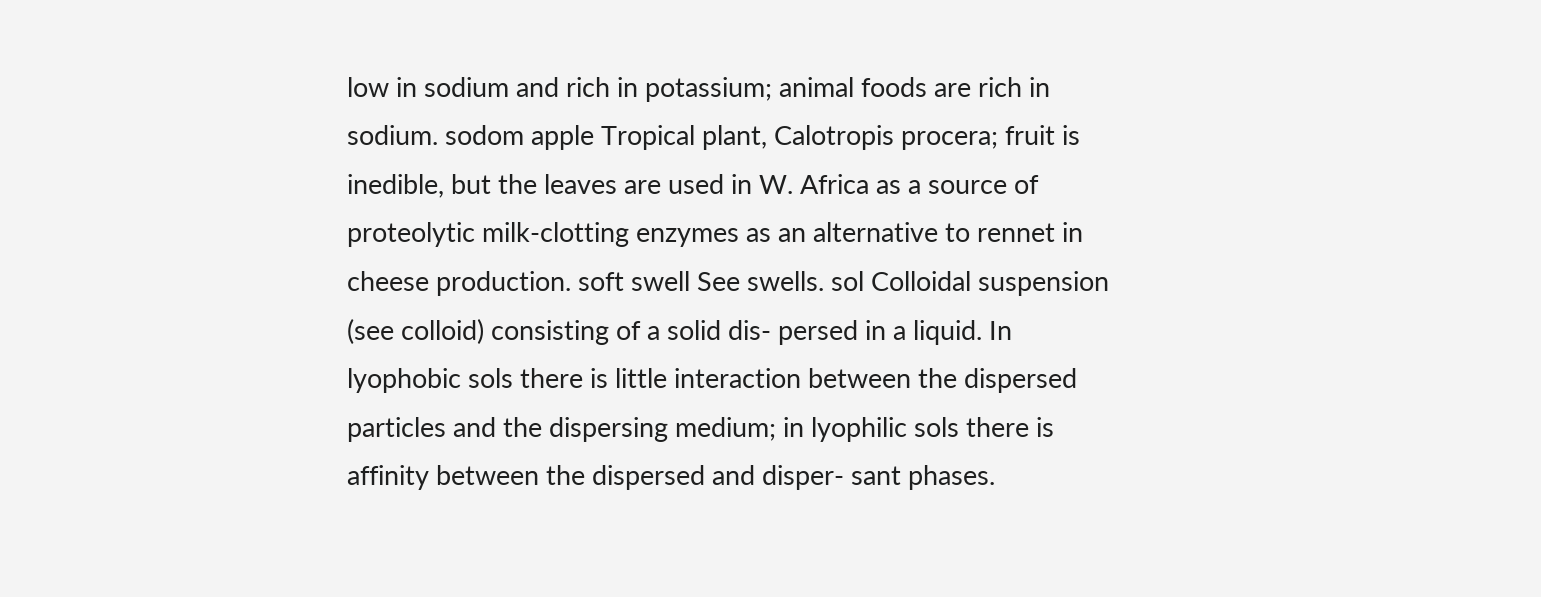low in sodium and rich in potassium; animal foods are rich in sodium. sodom apple Tropical plant, Calotropis procera; fruit is inedible, but the leaves are used in W. Africa as a source of proteolytic milk-clotting enzymes as an alternative to rennet in cheese production. soft swell See swells. sol Colloidal suspension (see colloid) consisting of a solid dis- persed in a liquid. In lyophobic sols there is little interaction between the dispersed particles and the dispersing medium; in lyophilic sols there is affinity between the dispersed and disper- sant phases.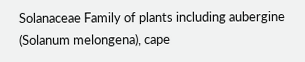Solanaceae Family of plants including aubergine (Solanum melongena), cape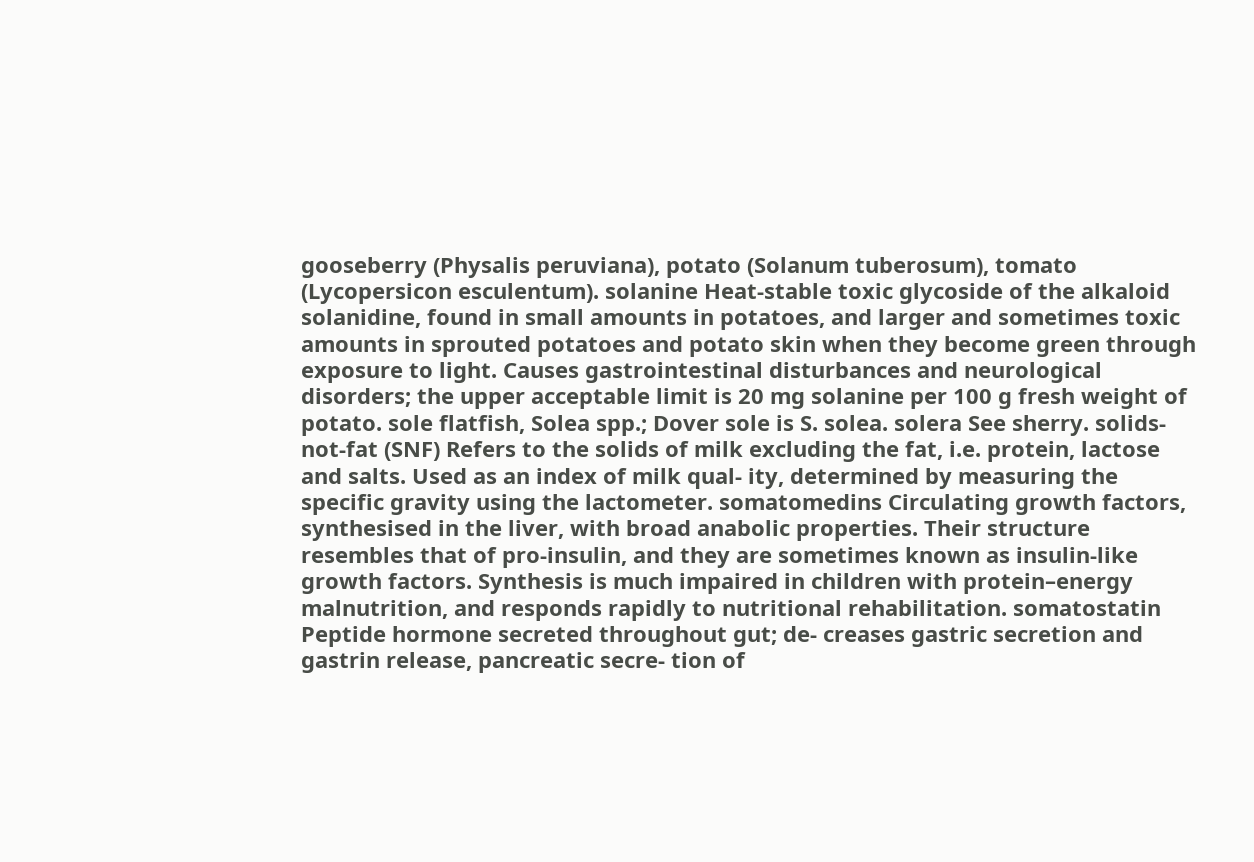gooseberry (Physalis peruviana), potato (Solanum tuberosum), tomato (Lycopersicon esculentum). solanine Heat-stable toxic glycoside of the alkaloid solanidine, found in small amounts in potatoes, and larger and sometimes toxic amounts in sprouted potatoes and potato skin when they become green through exposure to light. Causes gastrointestinal disturbances and neurological disorders; the upper acceptable limit is 20 mg solanine per 100 g fresh weight of potato. sole flatfish, Solea spp.; Dover sole is S. solea. solera See sherry. solids-not-fat (SNF) Refers to the solids of milk excluding the fat, i.e. protein, lactose and salts. Used as an index of milk qual- ity, determined by measuring the specific gravity using the lactometer. somatomedins Circulating growth factors, synthesised in the liver, with broad anabolic properties. Their structure resembles that of pro-insulin, and they are sometimes known as insulin-like growth factors. Synthesis is much impaired in children with protein–energy malnutrition, and responds rapidly to nutritional rehabilitation. somatostatin Peptide hormone secreted throughout gut; de- creases gastric secretion and gastrin release, pancreatic secre- tion of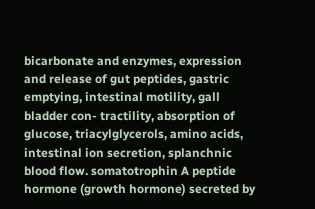bicarbonate and enzymes, expression and release of gut peptides, gastric emptying, intestinal motility, gall bladder con- tractility, absorption of glucose, triacylglycerols, amino acids, intestinal ion secretion, splanchnic blood flow. somatotrophin A peptide hormone (growth hormone) secreted by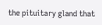the pituitary gland that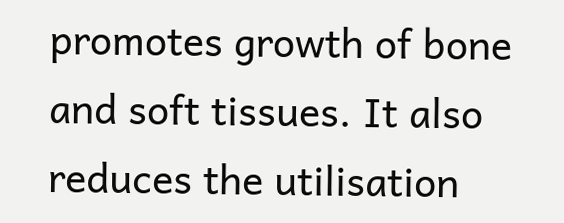promotes growth of bone and soft tissues. It also reduces the utilisation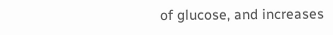of glucose, and increases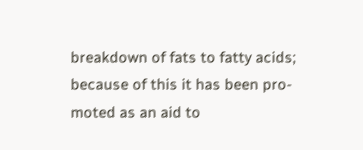breakdown of fats to fatty acids; because of this it has been pro- moted as an aid to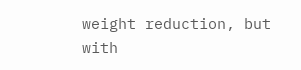weight reduction, but with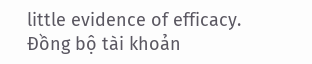little evidence of efficacy.
Đồng bộ tài khoản